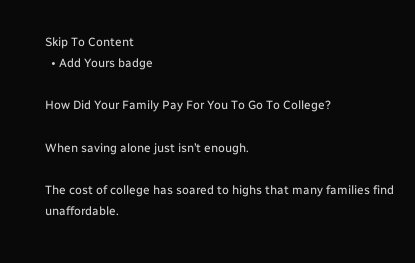Skip To Content
  • Add Yours badge

How Did Your Family Pay For You To Go To College?

When saving alone just isn’t enough.

The cost of college has soared to highs that many families find unaffordable.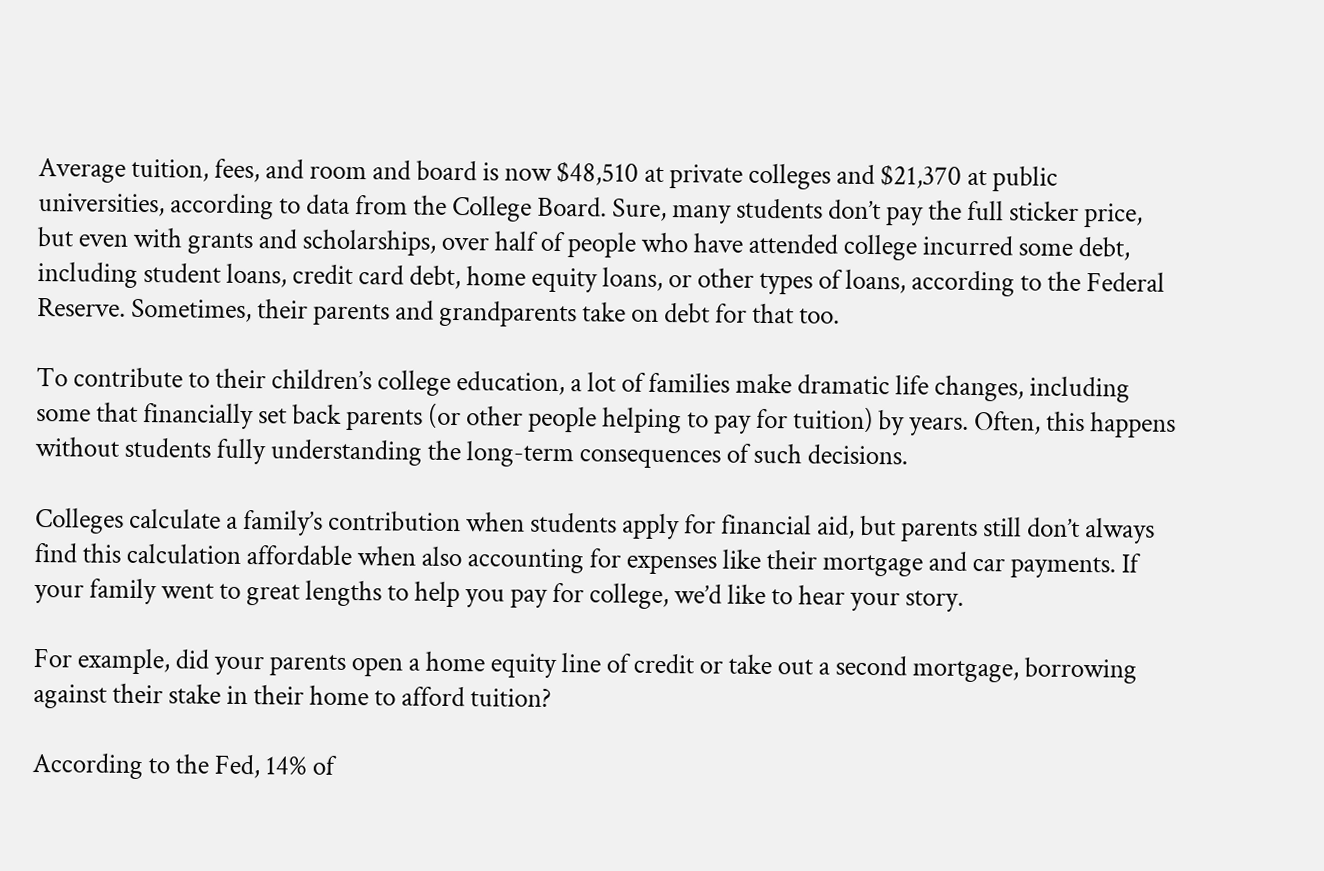Average tuition, fees, and room and board is now $48,510 at private colleges and $21,370 at public universities, according to data from the College Board. Sure, many students don’t pay the full sticker price, but even with grants and scholarships, over half of people who have attended college incurred some debt, including student loans, credit card debt, home equity loans, or other types of loans, according to the Federal Reserve. Sometimes, their parents and grandparents take on debt for that too.

To contribute to their children’s college education, a lot of families make dramatic life changes, including some that financially set back parents (or other people helping to pay for tuition) by years. Often, this happens without students fully understanding the long-term consequences of such decisions.

Colleges calculate a family’s contribution when students apply for financial aid, but parents still don’t always find this calculation affordable when also accounting for expenses like their mortgage and car payments. If your family went to great lengths to help you pay for college, we’d like to hear your story.

For example, did your parents open a home equity line of credit or take out a second mortgage, borrowing against their stake in their home to afford tuition?

According to the Fed, 14% of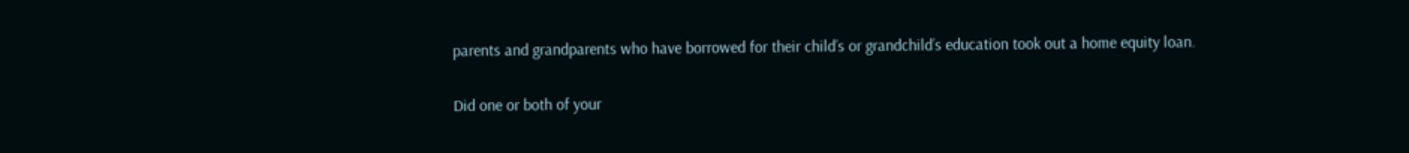parents and grandparents who have borrowed for their child’s or grandchild’s education took out a home equity loan.

Did one or both of your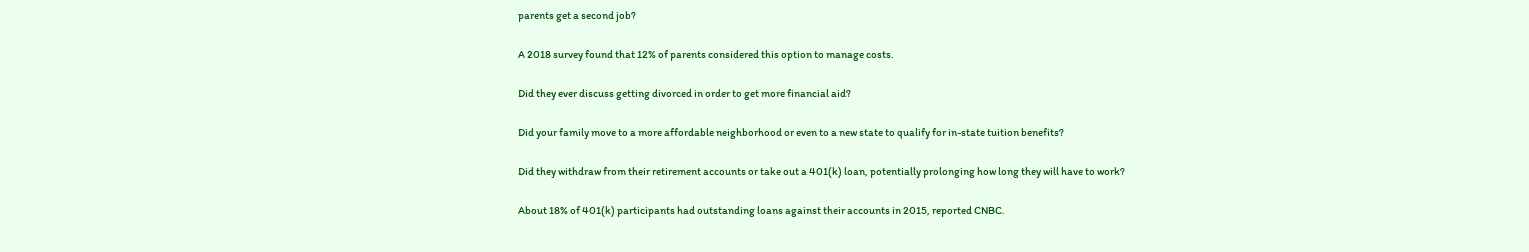parents get a second job?

A 2018 survey found that 12% of parents considered this option to manage costs.

Did they ever discuss getting divorced in order to get more financial aid?

Did your family move to a more affordable neighborhood or even to a new state to qualify for in-state tuition benefits?

Did they withdraw from their retirement accounts or take out a 401(k) loan, potentially prolonging how long they will have to work?

About 18% of 401(k) participants had outstanding loans against their accounts in 2015, reported CNBC.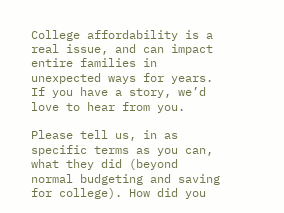College affordability is a real issue, and can impact entire families in unexpected ways for years. If you have a story, we’d love to hear from you.

Please tell us, in as specific terms as you can, what they did (beyond normal budgeting and saving for college). How did you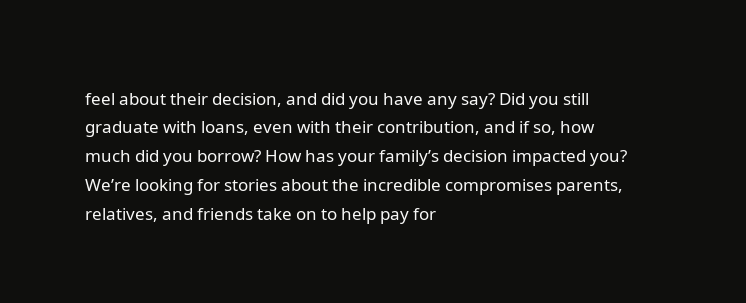feel about their decision, and did you have any say? Did you still graduate with loans, even with their contribution, and if so, how much did you borrow? How has your family’s decision impacted you? We’re looking for stories about the incredible compromises parents, relatives, and friends take on to help pay for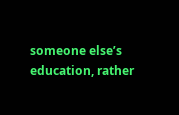someone else’s education, rather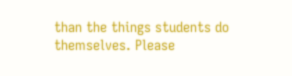than the things students do themselves. Please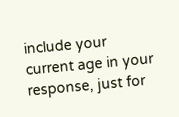include your current age in your response, just for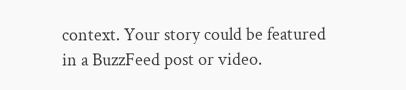context. Your story could be featured in a BuzzFeed post or video.